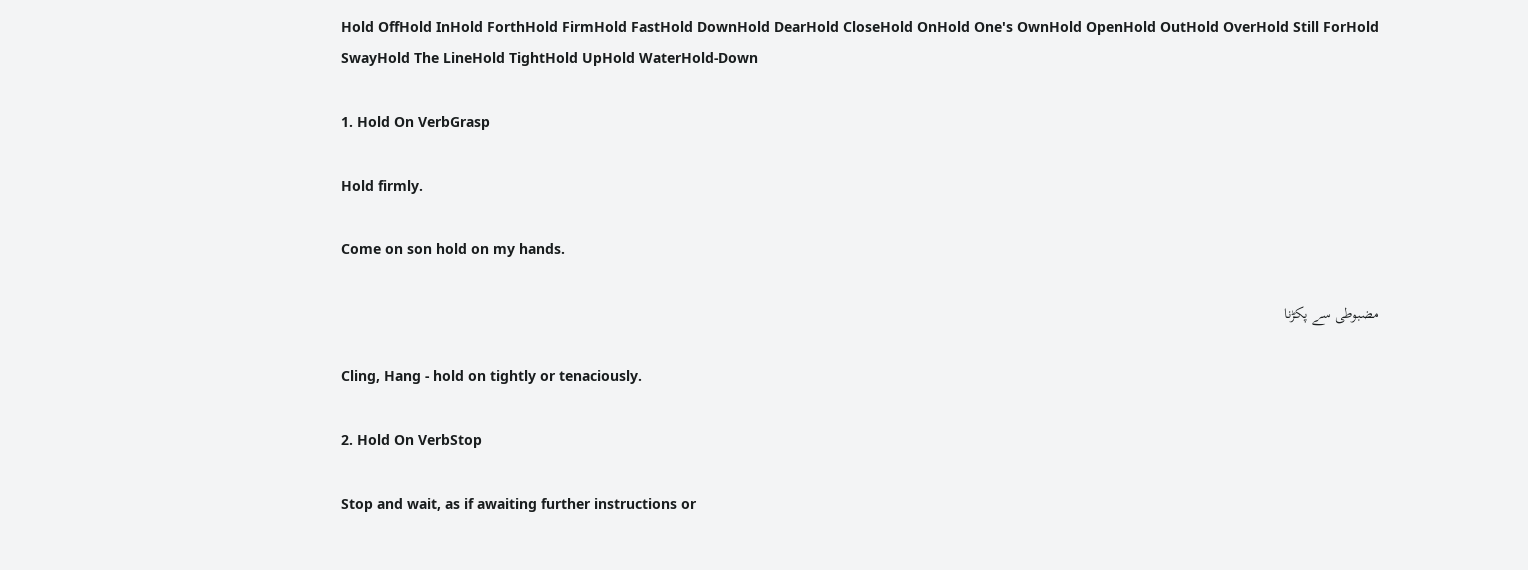Hold OffHold InHold ForthHold FirmHold FastHold DownHold DearHold CloseHold OnHold One's OwnHold OpenHold OutHold OverHold Still ForHold SwayHold The LineHold TightHold UpHold WaterHold-Down

1. Hold On VerbGrasp

Hold firmly.

Come on son hold on my hands.

مضبوطی سے پکڑنا

Cling, Hang - hold on tightly or tenaciously.

2. Hold On VerbStop

Stop and wait, as if awaiting further instructions or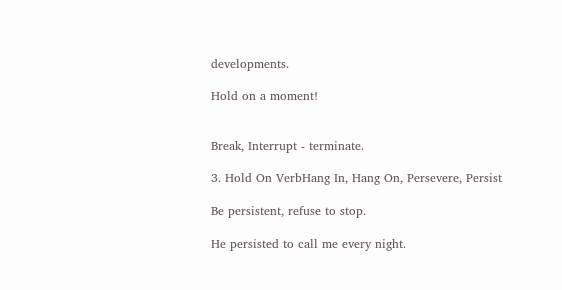developments.

Hold on a moment!


Break, Interrupt - terminate.

3. Hold On VerbHang In, Hang On, Persevere, Persist

Be persistent, refuse to stop.

He persisted to call me every night.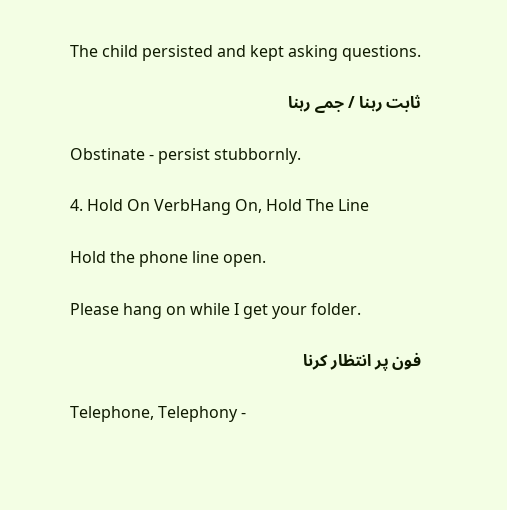The child persisted and kept asking questions.

ثابت رہنا / جمے رہنا

Obstinate - persist stubbornly.

4. Hold On VerbHang On, Hold The Line

Hold the phone line open.

Please hang on while I get your folder.

فون پر انتظار کرنا

Telephone, Telephony -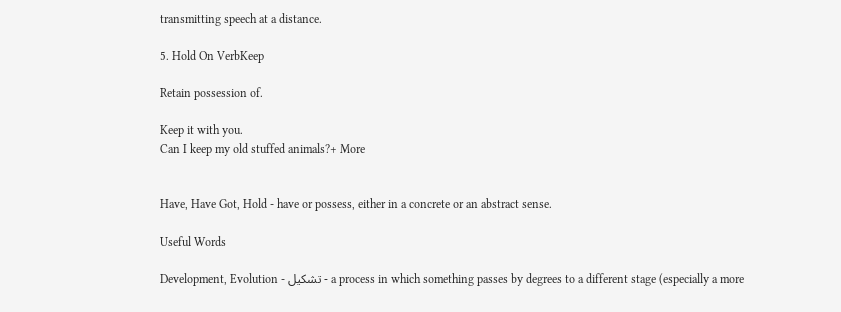transmitting speech at a distance.

5. Hold On VerbKeep

Retain possession of.

Keep it with you.
Can I keep my old stuffed animals?+ More


Have, Have Got, Hold - have or possess, either in a concrete or an abstract sense.

Useful Words

Development, Evolution - تشکیل - a process in which something passes by degrees to a different stage (especially a more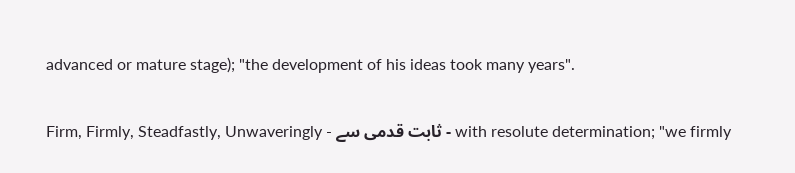advanced or mature stage); "the development of his ideas took many years".

Firm, Firmly, Steadfastly, Unwaveringly - ثابت قدمی سے - with resolute determination; "we firmly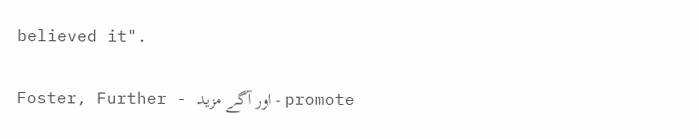believed it".

Foster, Further - اور آگے مزید - promote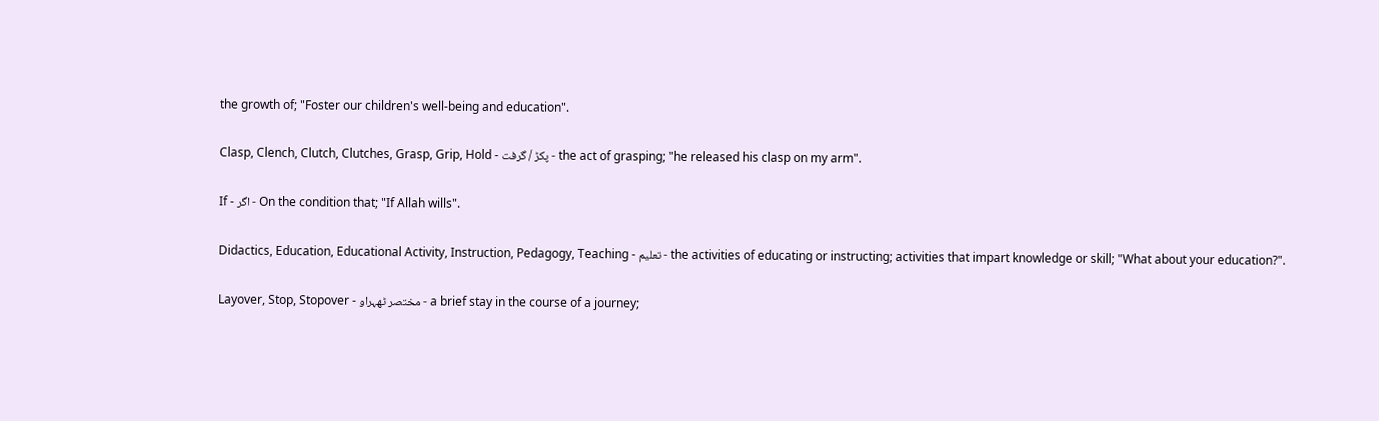the growth of; "Foster our children's well-being and education".

Clasp, Clench, Clutch, Clutches, Grasp, Grip, Hold - پکڑ / گرفت - the act of grasping; "he released his clasp on my arm".

If - اگر - On the condition that; "If Allah wills".

Didactics, Education, Educational Activity, Instruction, Pedagogy, Teaching - تعلیم - the activities of educating or instructing; activities that impart knowledge or skill; "What about your education?".

Layover, Stop, Stopover - مختصر ٹھہراو - a brief stay in the course of a journey;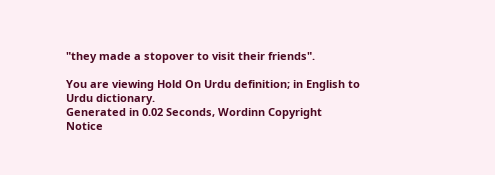"they made a stopover to visit their friends".

You are viewing Hold On Urdu definition; in English to Urdu dictionary.
Generated in 0.02 Seconds, Wordinn Copyright Notice